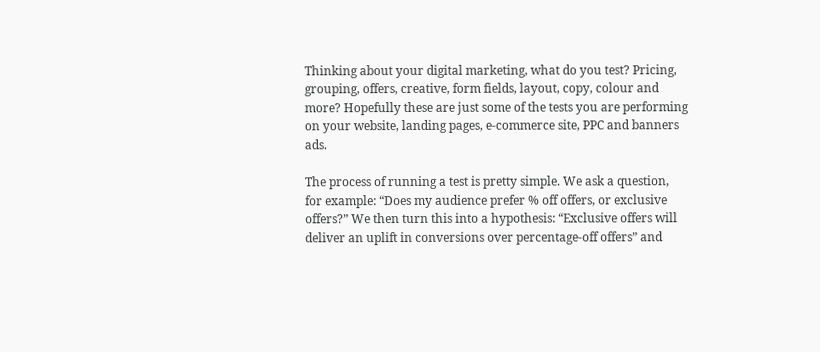Thinking about your digital marketing, what do you test? Pricing, grouping, offers, creative, form fields, layout, copy, colour and more? Hopefully these are just some of the tests you are performing on your website, landing pages, e-commerce site, PPC and banners ads.

The process of running a test is pretty simple. We ask a question, for example: “Does my audience prefer % off offers, or exclusive offers?” We then turn this into a hypothesis: “Exclusive offers will deliver an uplift in conversions over percentage-off offers” and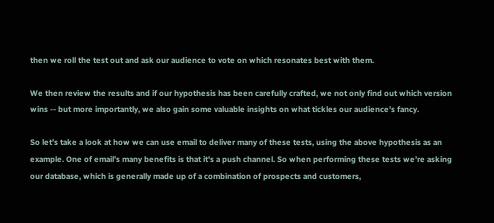then we roll the test out and ask our audience to vote on which resonates best with them.

We then review the results and if our hypothesis has been carefully crafted, we not only find out which version wins -- but more importantly, we also gain some valuable insights on what tickles our audience’s fancy.

So let’s take a look at how we can use email to deliver many of these tests, using the above hypothesis as an example. One of email’s many benefits is that it's a push channel. So when performing these tests we’re asking our database, which is generally made up of a combination of prospects and customers,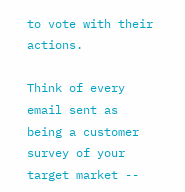to vote with their actions.

Think of every email sent as being a customer survey of your target market --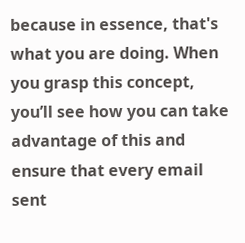because in essence, that's what you are doing. When you grasp this concept, you’ll see how you can take advantage of this and ensure that every email sent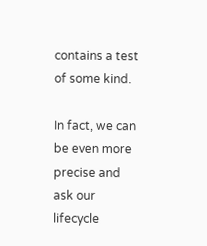contains a test of some kind.

In fact, we can be even more precise and ask our lifecycle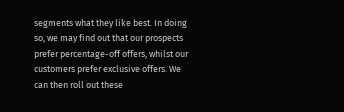segments what they like best. In doing so, we may find out that our prospects prefer percentage-off offers, whilst our customers prefer exclusive offers. We can then roll out these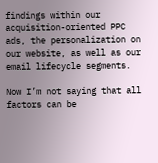findings within our acquisition-oriented PPC ads, the personalization on our website, as well as our email lifecycle segments.

Now I’m not saying that all factors can be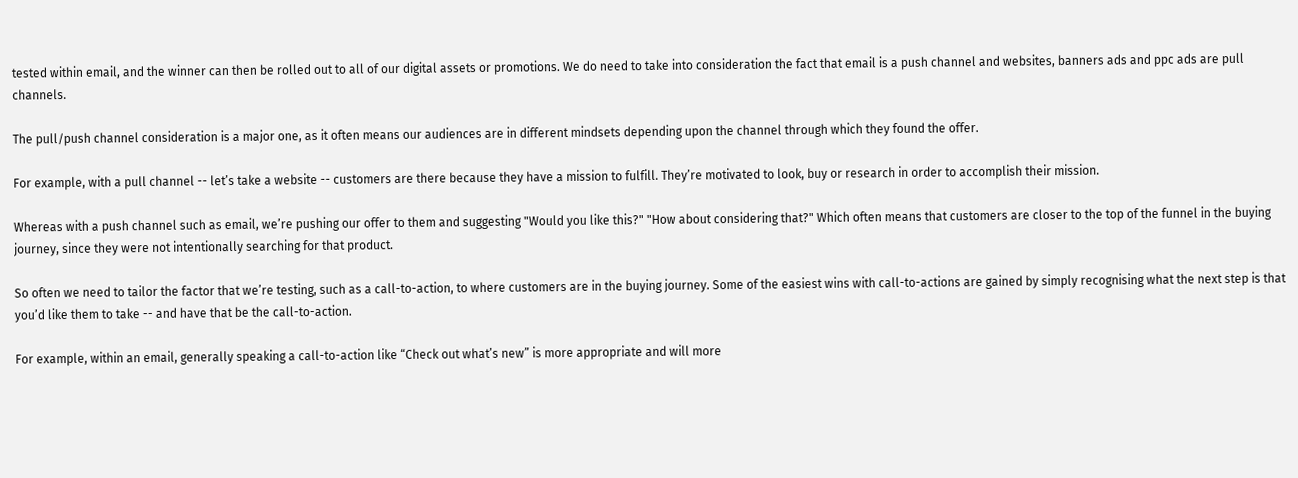tested within email, and the winner can then be rolled out to all of our digital assets or promotions. We do need to take into consideration the fact that email is a push channel and websites, banners ads and ppc ads are pull channels.

The pull/push channel consideration is a major one, as it often means our audiences are in different mindsets depending upon the channel through which they found the offer.

For example, with a pull channel -- let’s take a website -- customers are there because they have a mission to fulfill. They’re motivated to look, buy or research in order to accomplish their mission.

Whereas with a push channel such as email, we’re pushing our offer to them and suggesting "Would you like this?" "How about considering that?" Which often means that customers are closer to the top of the funnel in the buying journey, since they were not intentionally searching for that product.

So often we need to tailor the factor that we’re testing, such as a call-to-action, to where customers are in the buying journey. Some of the easiest wins with call-to-actions are gained by simply recognising what the next step is that you’d like them to take -- and have that be the call-to-action.

For example, within an email, generally speaking a call-to-action like “Check out what’s new” is more appropriate and will more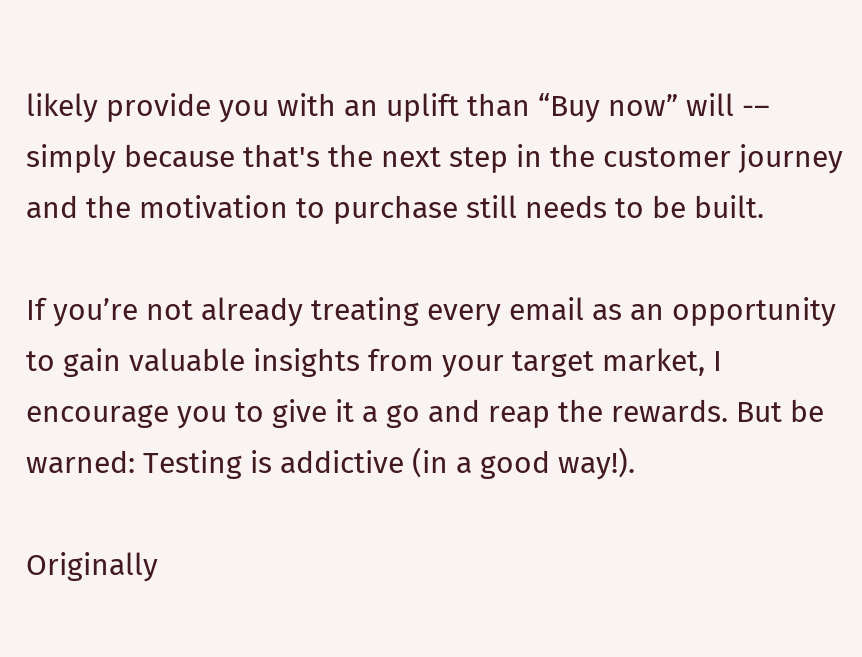likely provide you with an uplift than “Buy now” will -– simply because that's the next step in the customer journey and the motivation to purchase still needs to be built.

If you’re not already treating every email as an opportunity to gain valuable insights from your target market, I encourage you to give it a go and reap the rewards. But be warned: Testing is addictive (in a good way!).

Originally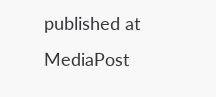published at MediaPost